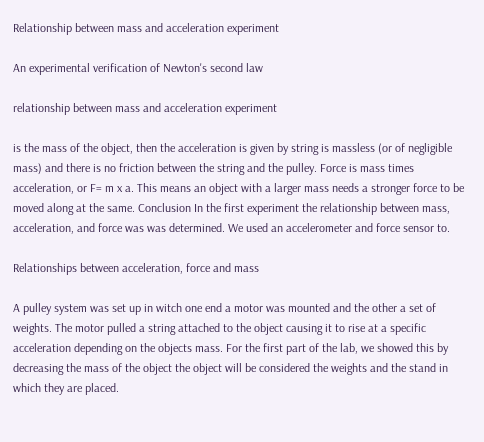Relationship between mass and acceleration experiment

An experimental verification of Newton's second law

relationship between mass and acceleration experiment

is the mass of the object, then the acceleration is given by string is massless (or of negligible mass) and there is no friction between the string and the pulley. Force is mass times acceleration, or F= m x a. This means an object with a larger mass needs a stronger force to be moved along at the same. Conclusion In the first experiment the relationship between mass, acceleration, and force was was determined. We used an accelerometer and force sensor to.

Relationships between acceleration, force and mass

A pulley system was set up in witch one end a motor was mounted and the other a set of weights. The motor pulled a string attached to the object causing it to rise at a specific acceleration depending on the objects mass. For the first part of the lab, we showed this by decreasing the mass of the object the object will be considered the weights and the stand in which they are placed.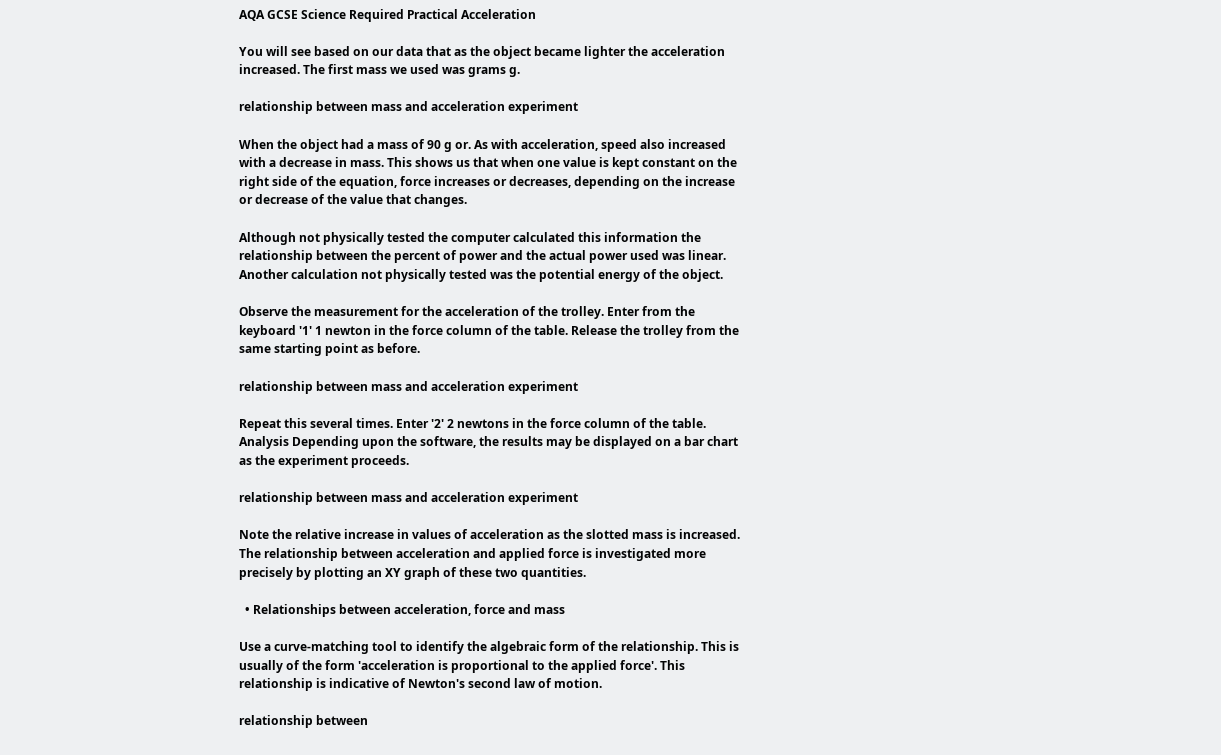AQA GCSE Science Required Practical Acceleration

You will see based on our data that as the object became lighter the acceleration increased. The first mass we used was grams g.

relationship between mass and acceleration experiment

When the object had a mass of 90 g or. As with acceleration, speed also increased with a decrease in mass. This shows us that when one value is kept constant on the right side of the equation, force increases or decreases, depending on the increase or decrease of the value that changes.

Although not physically tested the computer calculated this information the relationship between the percent of power and the actual power used was linear. Another calculation not physically tested was the potential energy of the object.

Observe the measurement for the acceleration of the trolley. Enter from the keyboard '1' 1 newton in the force column of the table. Release the trolley from the same starting point as before.

relationship between mass and acceleration experiment

Repeat this several times. Enter '2' 2 newtons in the force column of the table. Analysis Depending upon the software, the results may be displayed on a bar chart as the experiment proceeds.

relationship between mass and acceleration experiment

Note the relative increase in values of acceleration as the slotted mass is increased. The relationship between acceleration and applied force is investigated more precisely by plotting an XY graph of these two quantities.

  • Relationships between acceleration, force and mass

Use a curve-matching tool to identify the algebraic form of the relationship. This is usually of the form 'acceleration is proportional to the applied force'. This relationship is indicative of Newton's second law of motion.

relationship between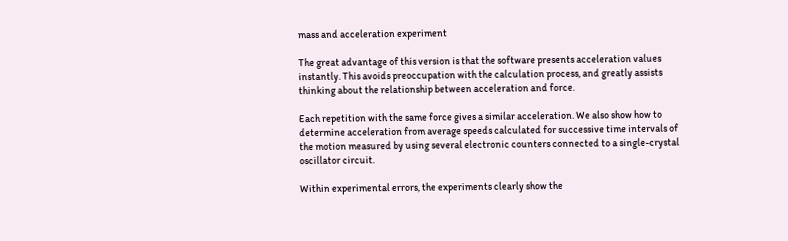mass and acceleration experiment

The great advantage of this version is that the software presents acceleration values instantly. This avoids preoccupation with the calculation process, and greatly assists thinking about the relationship between acceleration and force.

Each repetition with the same force gives a similar acceleration. We also show how to determine acceleration from average speeds calculated for successive time intervals of the motion measured by using several electronic counters connected to a single-crystal oscillator circuit.

Within experimental errors, the experiments clearly show the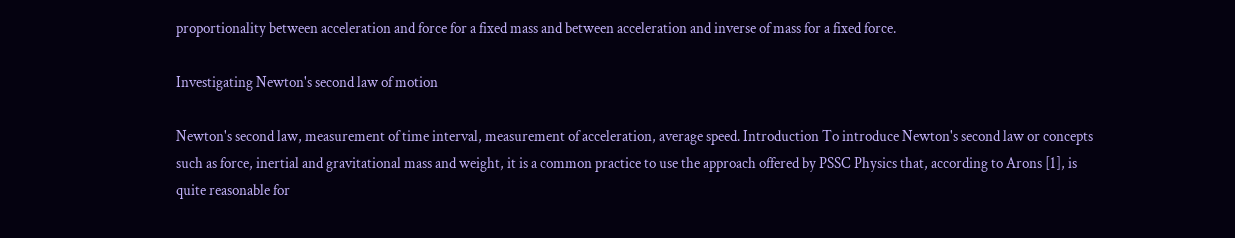proportionality between acceleration and force for a fixed mass and between acceleration and inverse of mass for a fixed force.

Investigating Newton's second law of motion

Newton's second law, measurement of time interval, measurement of acceleration, average speed. Introduction To introduce Newton's second law or concepts such as force, inertial and gravitational mass and weight, it is a common practice to use the approach offered by PSSC Physics that, according to Arons [1], is quite reasonable for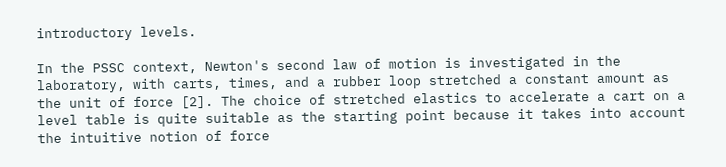introductory levels.

In the PSSC context, Newton's second law of motion is investigated in the laboratory, with carts, times, and a rubber loop stretched a constant amount as the unit of force [2]. The choice of stretched elastics to accelerate a cart on a level table is quite suitable as the starting point because it takes into account the intuitive notion of force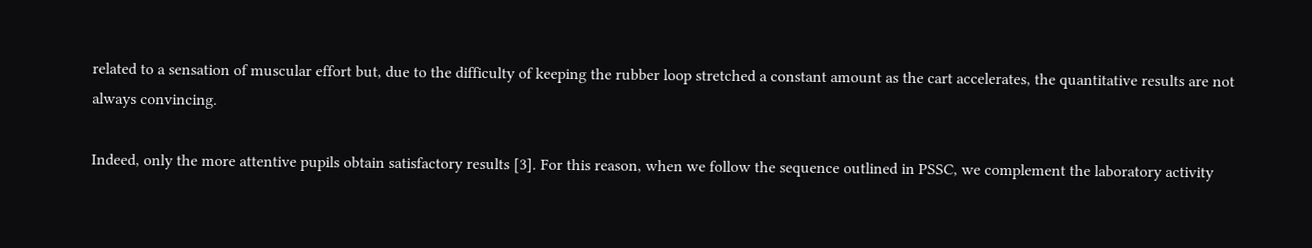related to a sensation of muscular effort but, due to the difficulty of keeping the rubber loop stretched a constant amount as the cart accelerates, the quantitative results are not always convincing.

Indeed, only the more attentive pupils obtain satisfactory results [3]. For this reason, when we follow the sequence outlined in PSSC, we complement the laboratory activity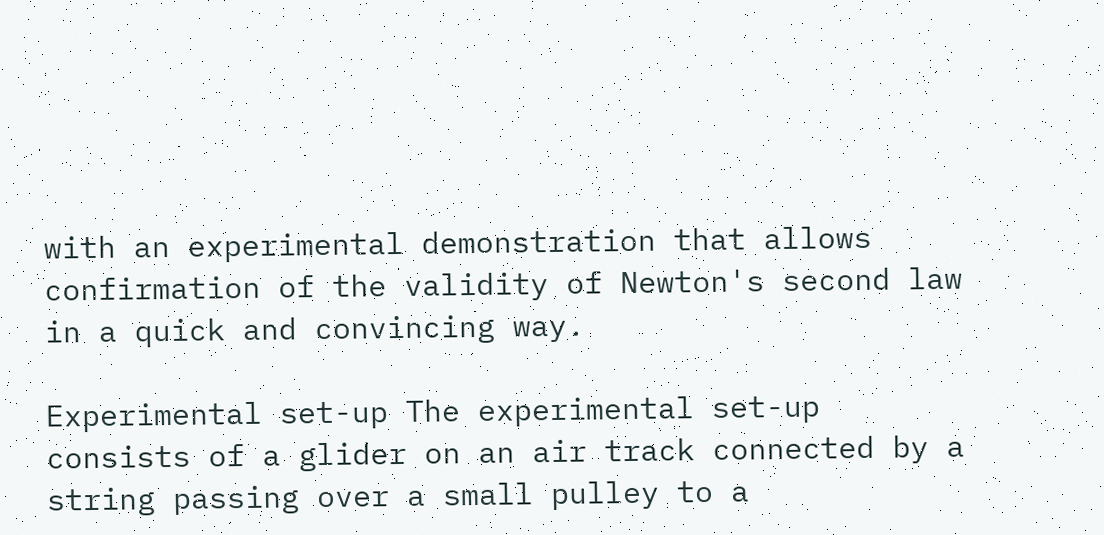with an experimental demonstration that allows confirmation of the validity of Newton's second law in a quick and convincing way.

Experimental set-up The experimental set-up consists of a glider on an air track connected by a string passing over a small pulley to a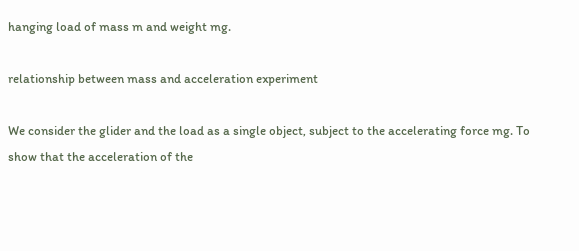hanging load of mass m and weight mg.

relationship between mass and acceleration experiment

We consider the glider and the load as a single object, subject to the accelerating force mg. To show that the acceleration of the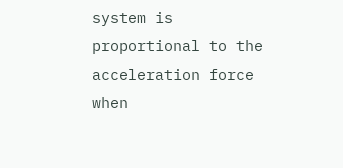system is proportional to the acceleration force when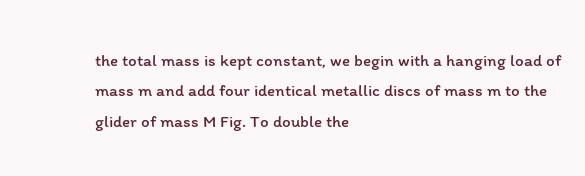the total mass is kept constant, we begin with a hanging load of mass m and add four identical metallic discs of mass m to the glider of mass M Fig. To double the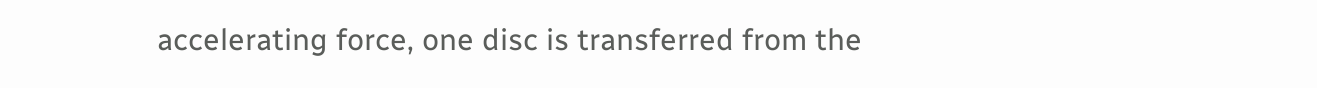accelerating force, one disc is transferred from the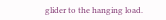glider to the hanging load.